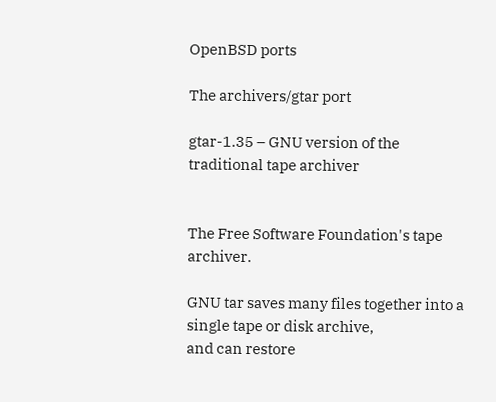OpenBSD ports

The archivers/gtar port

gtar-1.35 – GNU version of the traditional tape archiver


The Free Software Foundation's tape archiver.

GNU tar saves many files together into a single tape or disk archive,
and can restore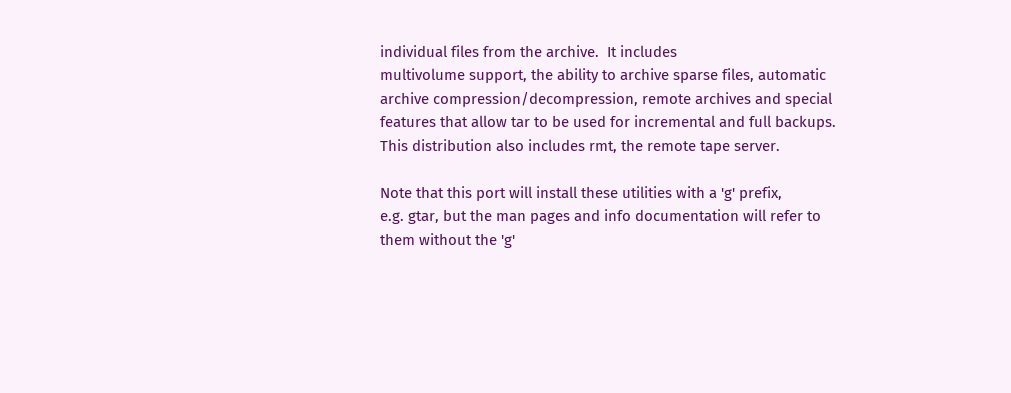individual files from the archive.  It includes
multivolume support, the ability to archive sparse files, automatic
archive compression/decompression, remote archives and special
features that allow tar to be used for incremental and full backups.
This distribution also includes rmt, the remote tape server.

Note that this port will install these utilities with a 'g' prefix,
e.g. gtar, but the man pages and info documentation will refer to
them without the 'g'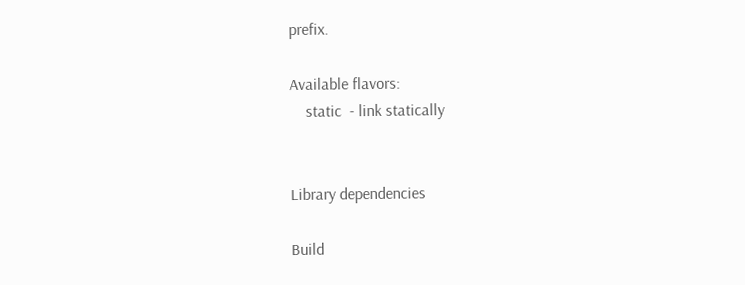prefix.

Available flavors:
    static  - link statically


Library dependencies

Build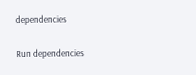dependencies

Run dependencies